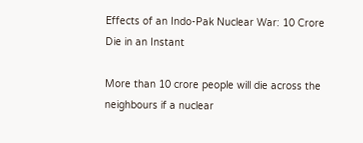Effects of an Indo-Pak Nuclear War: 10 Crore Die in an Instant

More than 10 crore people will die across the neighbours if a nuclear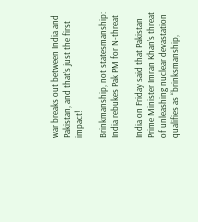war breaks out between India and Pakistan, and that’s just the first impact!

Brinkmanship, not statesmanship: India rebukes Pak PM for N-threat

India on Friday said that Pakistan Prime Minister Imran Khan’s threat of unleashing nuclear devastation qualifies as “brinksmanship,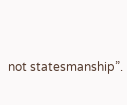not statesmanship”.